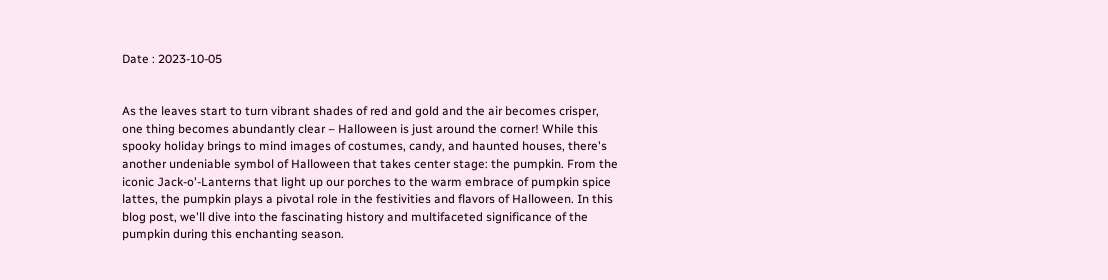Date : 2023-10-05


As the leaves start to turn vibrant shades of red and gold and the air becomes crisper, one thing becomes abundantly clear – Halloween is just around the corner! While this spooky holiday brings to mind images of costumes, candy, and haunted houses, there's another undeniable symbol of Halloween that takes center stage: the pumpkin. From the iconic Jack-o'-Lanterns that light up our porches to the warm embrace of pumpkin spice lattes, the pumpkin plays a pivotal role in the festivities and flavors of Halloween. In this blog post, we'll dive into the fascinating history and multifaceted significance of the pumpkin during this enchanting season.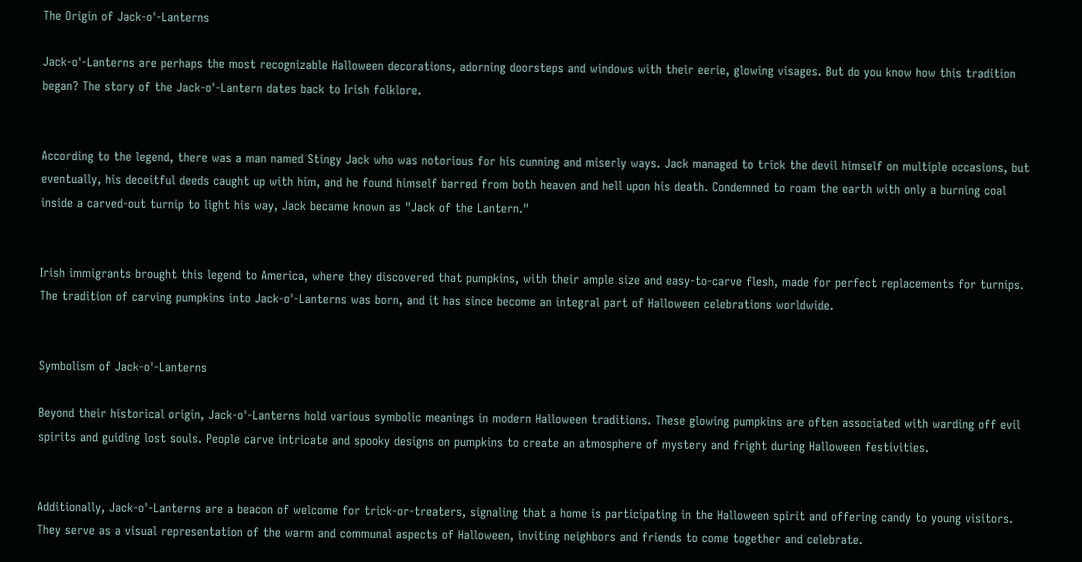The Origin of Jack-o'-Lanterns

Jack-o'-Lanterns are perhaps the most recognizable Halloween decorations, adorning doorsteps and windows with their eerie, glowing visages. But do you know how this tradition began? The story of the Jack-o'-Lantern dates back to Irish folklore.


According to the legend, there was a man named Stingy Jack who was notorious for his cunning and miserly ways. Jack managed to trick the devil himself on multiple occasions, but eventually, his deceitful deeds caught up with him, and he found himself barred from both heaven and hell upon his death. Condemned to roam the earth with only a burning coal inside a carved-out turnip to light his way, Jack became known as "Jack of the Lantern."


Irish immigrants brought this legend to America, where they discovered that pumpkins, with their ample size and easy-to-carve flesh, made for perfect replacements for turnips. The tradition of carving pumpkins into Jack-o'-Lanterns was born, and it has since become an integral part of Halloween celebrations worldwide.


Symbolism of Jack-o'-Lanterns

Beyond their historical origin, Jack-o'-Lanterns hold various symbolic meanings in modern Halloween traditions. These glowing pumpkins are often associated with warding off evil spirits and guiding lost souls. People carve intricate and spooky designs on pumpkins to create an atmosphere of mystery and fright during Halloween festivities.


Additionally, Jack-o'-Lanterns are a beacon of welcome for trick-or-treaters, signaling that a home is participating in the Halloween spirit and offering candy to young visitors. They serve as a visual representation of the warm and communal aspects of Halloween, inviting neighbors and friends to come together and celebrate.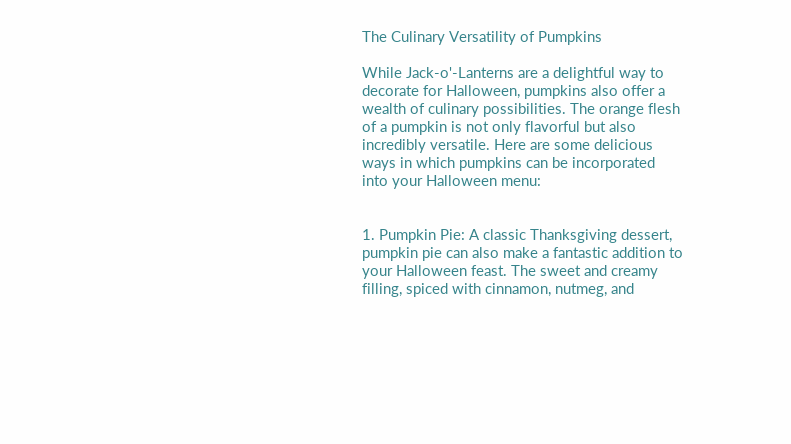The Culinary Versatility of Pumpkins

While Jack-o'-Lanterns are a delightful way to decorate for Halloween, pumpkins also offer a wealth of culinary possibilities. The orange flesh of a pumpkin is not only flavorful but also incredibly versatile. Here are some delicious ways in which pumpkins can be incorporated into your Halloween menu:


1. Pumpkin Pie: A classic Thanksgiving dessert, pumpkin pie can also make a fantastic addition to your Halloween feast. The sweet and creamy filling, spiced with cinnamon, nutmeg, and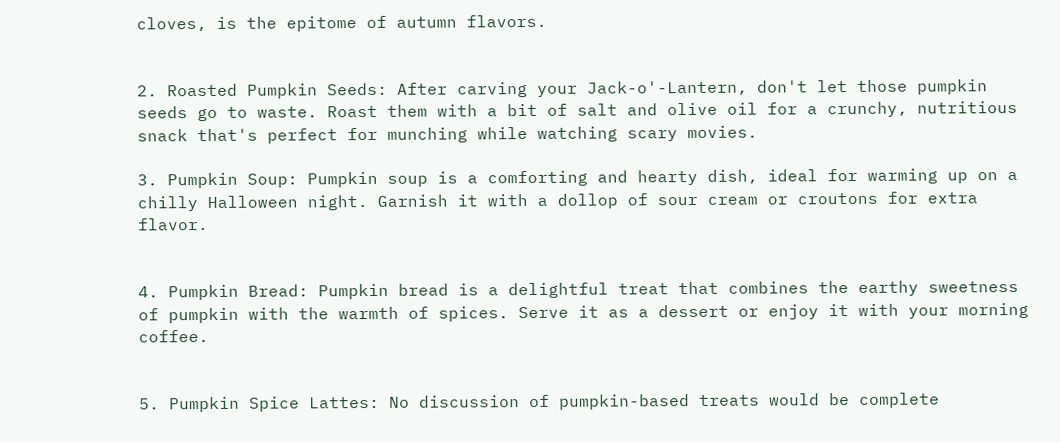cloves, is the epitome of autumn flavors.


2. Roasted Pumpkin Seeds: After carving your Jack-o'-Lantern, don't let those pumpkin seeds go to waste. Roast them with a bit of salt and olive oil for a crunchy, nutritious snack that's perfect for munching while watching scary movies.

3. Pumpkin Soup: Pumpkin soup is a comforting and hearty dish, ideal for warming up on a chilly Halloween night. Garnish it with a dollop of sour cream or croutons for extra flavor.


4. Pumpkin Bread: Pumpkin bread is a delightful treat that combines the earthy sweetness of pumpkin with the warmth of spices. Serve it as a dessert or enjoy it with your morning coffee.


5. Pumpkin Spice Lattes: No discussion of pumpkin-based treats would be complete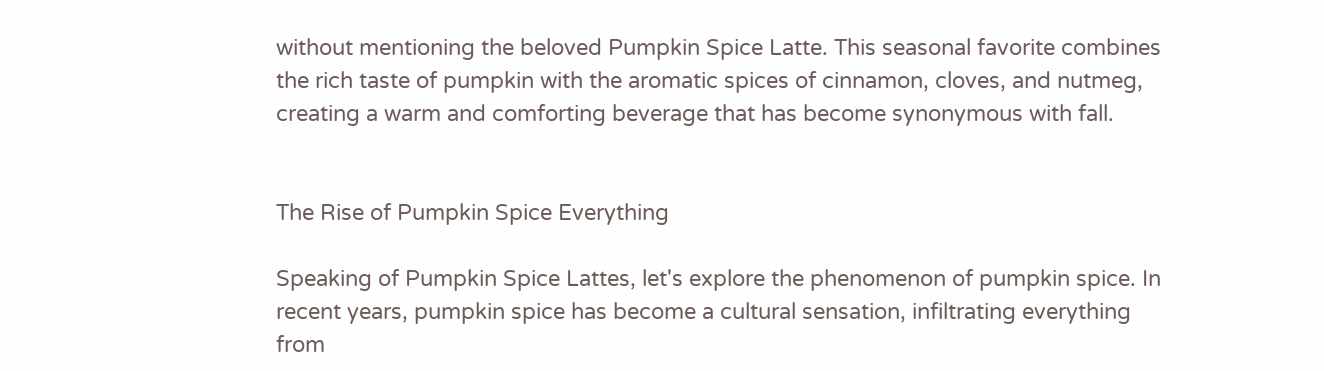without mentioning the beloved Pumpkin Spice Latte. This seasonal favorite combines the rich taste of pumpkin with the aromatic spices of cinnamon, cloves, and nutmeg, creating a warm and comforting beverage that has become synonymous with fall.


The Rise of Pumpkin Spice Everything

Speaking of Pumpkin Spice Lattes, let's explore the phenomenon of pumpkin spice. In recent years, pumpkin spice has become a cultural sensation, infiltrating everything from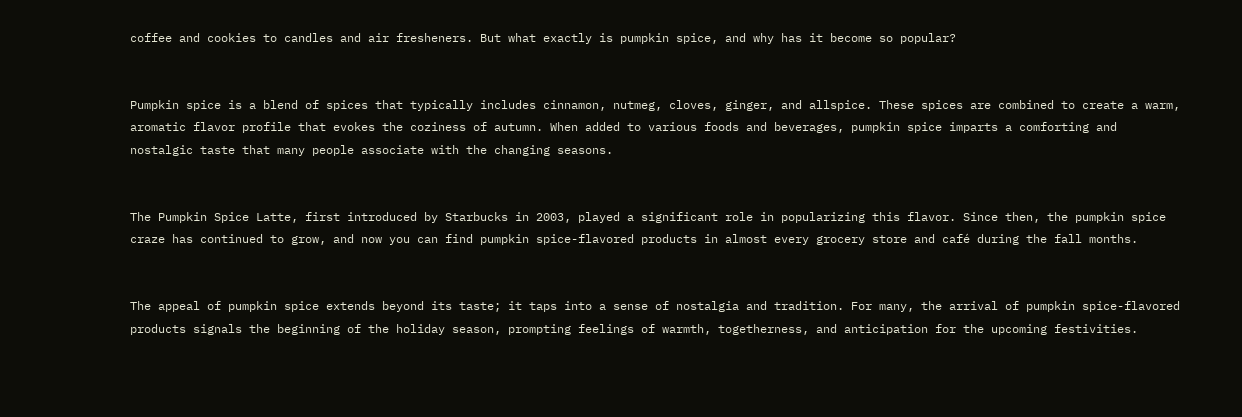coffee and cookies to candles and air fresheners. But what exactly is pumpkin spice, and why has it become so popular?


Pumpkin spice is a blend of spices that typically includes cinnamon, nutmeg, cloves, ginger, and allspice. These spices are combined to create a warm, aromatic flavor profile that evokes the coziness of autumn. When added to various foods and beverages, pumpkin spice imparts a comforting and nostalgic taste that many people associate with the changing seasons.


The Pumpkin Spice Latte, first introduced by Starbucks in 2003, played a significant role in popularizing this flavor. Since then, the pumpkin spice craze has continued to grow, and now you can find pumpkin spice-flavored products in almost every grocery store and café during the fall months.


The appeal of pumpkin spice extends beyond its taste; it taps into a sense of nostalgia and tradition. For many, the arrival of pumpkin spice-flavored products signals the beginning of the holiday season, prompting feelings of warmth, togetherness, and anticipation for the upcoming festivities.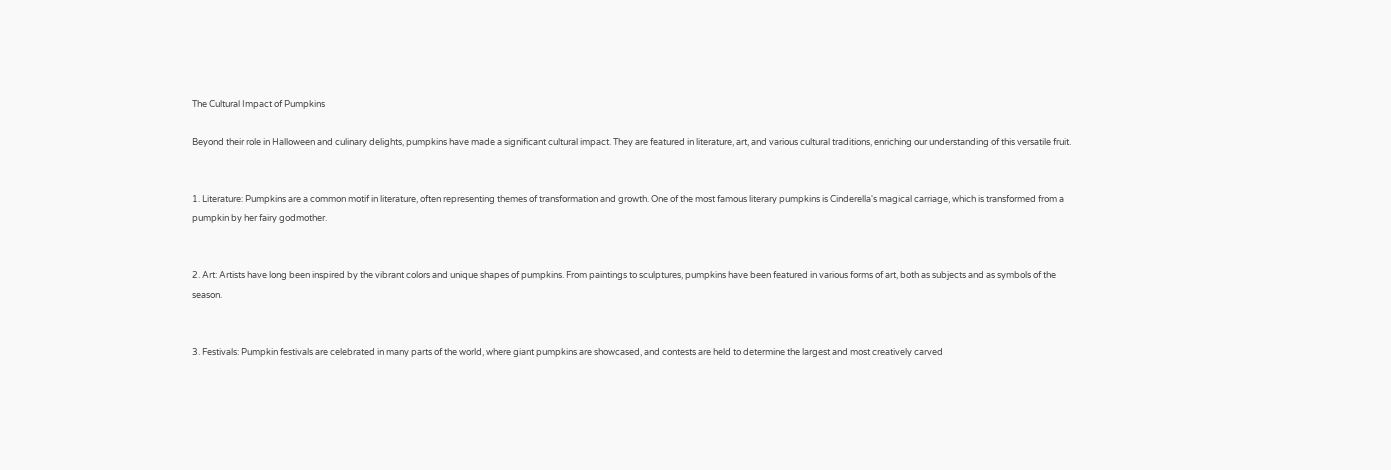The Cultural Impact of Pumpkins

Beyond their role in Halloween and culinary delights, pumpkins have made a significant cultural impact. They are featured in literature, art, and various cultural traditions, enriching our understanding of this versatile fruit.


1. Literature: Pumpkins are a common motif in literature, often representing themes of transformation and growth. One of the most famous literary pumpkins is Cinderella's magical carriage, which is transformed from a pumpkin by her fairy godmother.


2. Art: Artists have long been inspired by the vibrant colors and unique shapes of pumpkins. From paintings to sculptures, pumpkins have been featured in various forms of art, both as subjects and as symbols of the season.


3. Festivals: Pumpkin festivals are celebrated in many parts of the world, where giant pumpkins are showcased, and contests are held to determine the largest and most creatively carved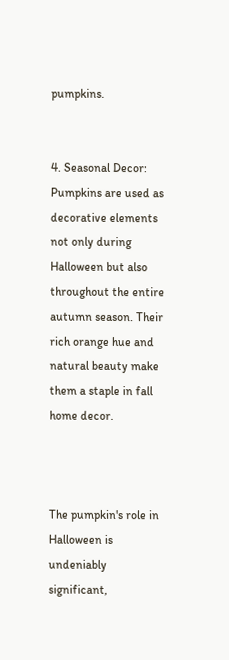pumpkins.


4. Seasonal Decor: Pumpkins are used as decorative elements not only during Halloween but also throughout the entire autumn season. Their rich orange hue and natural beauty make them a staple in fall home decor.



The pumpkin's role in Halloween is undeniably significant,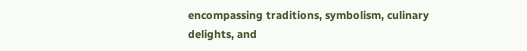encompassing traditions, symbolism, culinary delights, and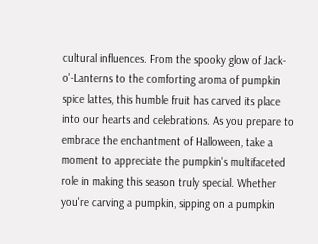cultural influences. From the spooky glow of Jack-o'-Lanterns to the comforting aroma of pumpkin spice lattes, this humble fruit has carved its place into our hearts and celebrations. As you prepare to embrace the enchantment of Halloween, take a moment to appreciate the pumpkin's multifaceted role in making this season truly special. Whether you're carving a pumpkin, sipping on a pumpkin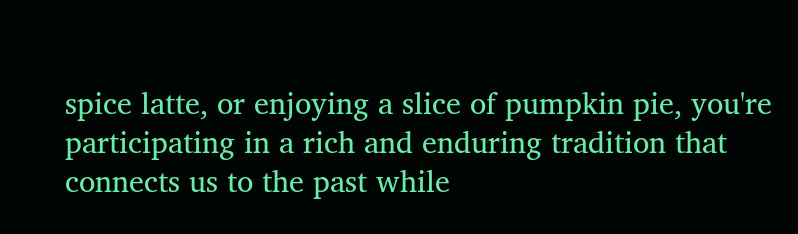spice latte, or enjoying a slice of pumpkin pie, you're participating in a rich and enduring tradition that connects us to the past while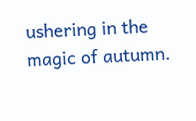ushering in the magic of autumn.